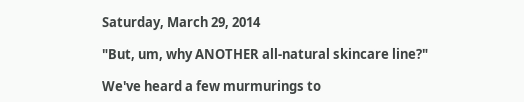Saturday, March 29, 2014

"But, um, why ANOTHER all-natural skincare line?"

We've heard a few murmurings to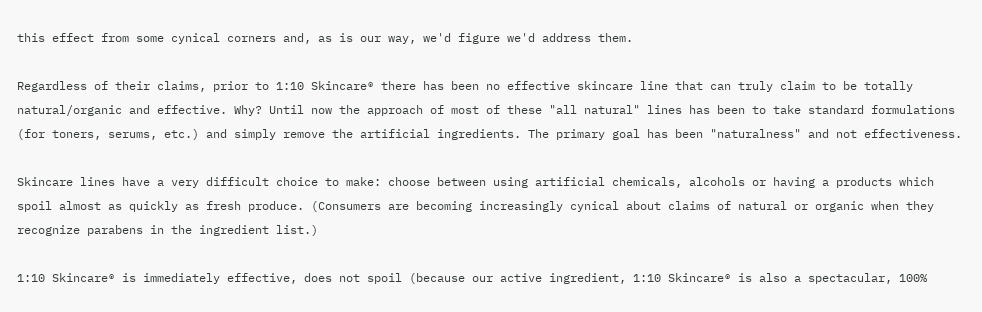this effect from some cynical corners and, as is our way, we'd figure we'd address them.

Regardless of their claims, prior to 1:10 Skincare® there has been no effective skincare line that can truly claim to be totally natural/organic and effective. Why? Until now the approach of most of these "all natural" lines has been to take standard formulations (for toners, serums, etc.) and simply remove the artificial ingredients. The primary goal has been "naturalness" and not effectiveness.

Skincare lines have a very difficult choice to make: choose between using artificial chemicals, alcohols or having a products which spoil almost as quickly as fresh produce. (Consumers are becoming increasingly cynical about claims of natural or organic when they recognize parabens in the ingredient list.)

1:10 Skincare® is immediately effective, does not spoil (because our active ingredient, 1:10 Skincare® is also a spectacular, 100%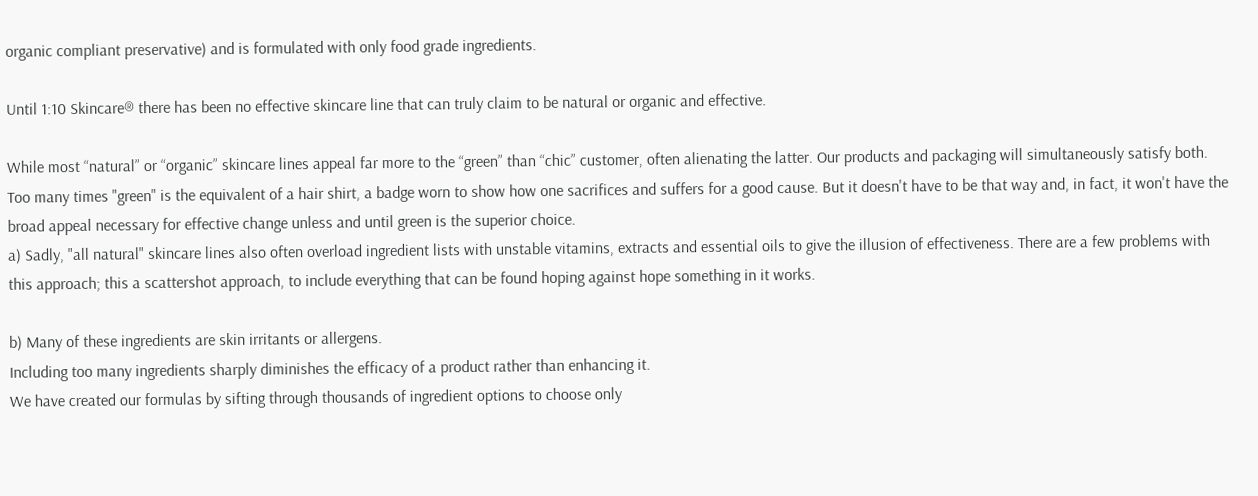organic compliant preservative) and is formulated with only food grade ingredients.

Until 1:10 Skincare® there has been no effective skincare line that can truly claim to be natural or organic and effective.

While most “natural” or “organic” skincare lines appeal far more to the “green” than “chic” customer, often alienating the latter. Our products and packaging will simultaneously satisfy both. Too many times "green" is the equivalent of a hair shirt, a badge worn to show how one sacrifices and suffers for a good cause. But it doesn't have to be that way and, in fact, it won't have the broad appeal necessary for effective change unless and until green is the superior choice.
a) Sadly, "all natural" skincare lines also often overload ingredient lists with unstable vitamins, extracts and essential oils to give the illusion of effectiveness. There are a few problems with this approach; this a scattershot approach, to include everything that can be found hoping against hope something in it works.

b) Many of these ingredients are skin irritants or allergens.
Including too many ingredients sharply diminishes the efficacy of a product rather than enhancing it.
We have created our formulas by sifting through thousands of ingredient options to choose only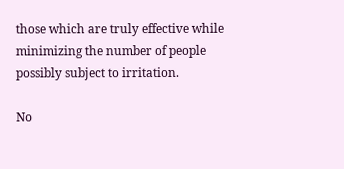those which are truly effective while minimizing the number of people possibly subject to irritation.

No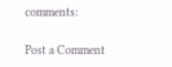comments:

Post a Comment